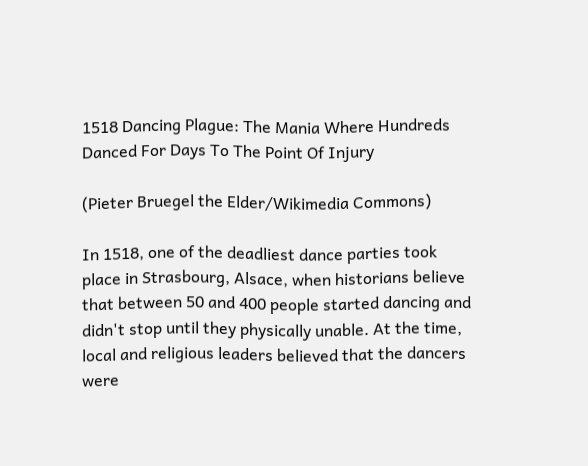1518 Dancing Plague: The Mania Where Hundreds Danced For Days To The Point Of Injury

(Pieter Bruegel the Elder/Wikimedia Commons)

In 1518, one of the deadliest dance parties took place in Strasbourg, Alsace, when historians believe that between 50 and 400 people started dancing and didn't stop until they physically unable. At the time, local and religious leaders believed that the dancers were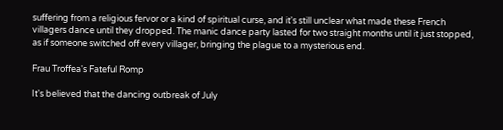suffering from a religious fervor or a kind of spiritual curse, and it's still unclear what made these French villagers dance until they dropped. The manic dance party lasted for two straight months until it just stopped, as if someone switched off every villager, bringing the plague to a mysterious end.

Frau Troffea's Fateful Romp

It's believed that the dancing outbreak of July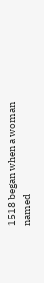1518 began when a woman named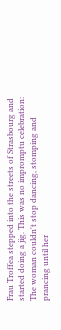Frau Troffea stepped into the streets of Strasbourg and started doing a jig. This was no impromptu celebration: The woman couldn't stop dancing, stomping and prancing until her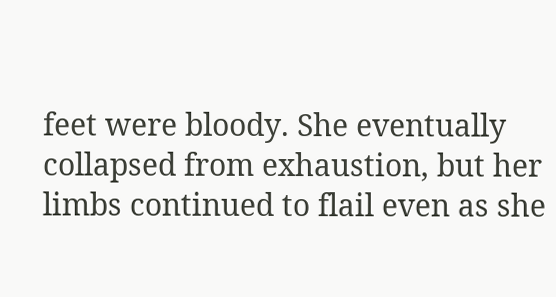feet were bloody. She eventually collapsed from exhaustion, but her limbs continued to flail even as she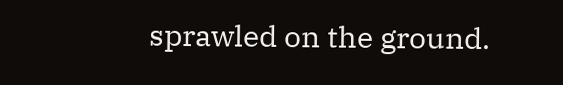sprawled on the ground.